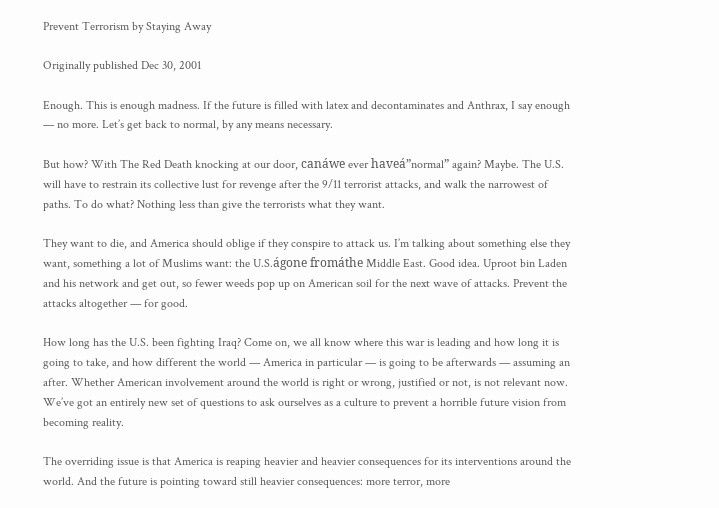Prevent Terrorism by Staying Away

Originally published Dec 30, 2001

Enough. This is enough madness. If the future is filled with latex and decontaminates and Anthrax, I say enough — no more. Let’s get back to normal, by any means necessary.

But how? With The Red Death knocking at our door, canáwe ever haveá”normal” again? Maybe. The U.S. will have to restrain its collective lust for revenge after the 9/11 terrorist attacks, and walk the narrowest of paths. To do what? Nothing less than give the terrorists what they want.

They want to die, and America should oblige if they conspire to attack us. I’m talking about something else they want, something a lot of Muslims want: the U.S.ágone fromáthe Middle East. Good idea. Uproot bin Laden and his network and get out, so fewer weeds pop up on American soil for the next wave of attacks. Prevent the attacks altogether — for good.

How long has the U.S. been fighting Iraq? Come on, we all know where this war is leading and how long it is going to take, and how different the world — America in particular — is going to be afterwards — assuming an after. Whether American involvement around the world is right or wrong, justified or not, is not relevant now. We’ve got an entirely new set of questions to ask ourselves as a culture to prevent a horrible future vision from becoming reality.

The overriding issue is that America is reaping heavier and heavier consequences for its interventions around the world. And the future is pointing toward still heavier consequences: more terror, more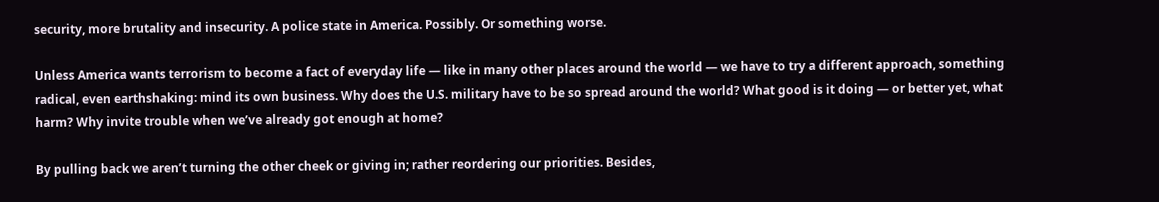security, more brutality and insecurity. A police state in America. Possibly. Or something worse.

Unless America wants terrorism to become a fact of everyday life — like in many other places around the world — we have to try a different approach, something radical, even earthshaking: mind its own business. Why does the U.S. military have to be so spread around the world? What good is it doing — or better yet, what harm? Why invite trouble when we’ve already got enough at home?

By pulling back we aren’t turning the other cheek or giving in; rather reordering our priorities. Besides,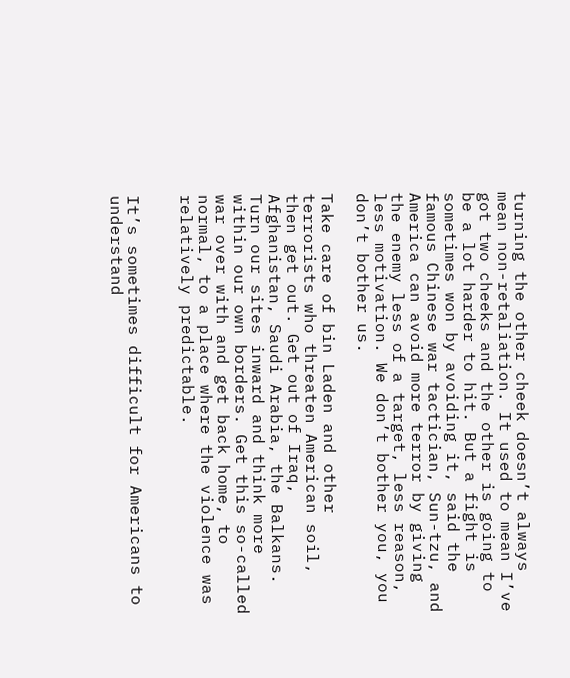turning the other cheek doesn’t always mean non-retaliation. It used to mean I’ve got two cheeks and the other is going to be a lot harder to hit. But a fight is sometimes won by avoiding it, said the famous Chinese war tactician, Sun-tzu, and America can avoid more terror by giving the enemy less of a target, less reason, less motivation. We don’t bother you, you don’t bother us.

Take care of bin Laden and other terrorists who threaten American soil, then get out. Get out of Iraq, Afghanistan, Saudi Arabia, the Balkans. Turn our sites inward and think more within our own borders. Get this so-called war over with and get back home, to normal, to a place where the violence was relatively predictable.


It’s sometimes difficult for Americans to understand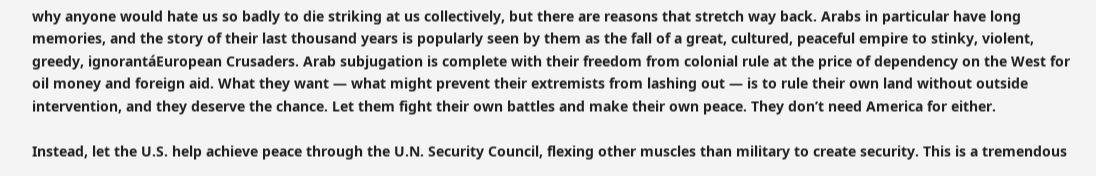why anyone would hate us so badly to die striking at us collectively, but there are reasons that stretch way back. Arabs in particular have long memories, and the story of their last thousand years is popularly seen by them as the fall of a great, cultured, peaceful empire to stinky, violent, greedy, ignorantáEuropean Crusaders. Arab subjugation is complete with their freedom from colonial rule at the price of dependency on the West for oil money and foreign aid. What they want — what might prevent their extremists from lashing out — is to rule their own land without outside intervention, and they deserve the chance. Let them fight their own battles and make their own peace. They don’t need America for either.

Instead, let the U.S. help achieve peace through the U.N. Security Council, flexing other muscles than military to create security. This is a tremendous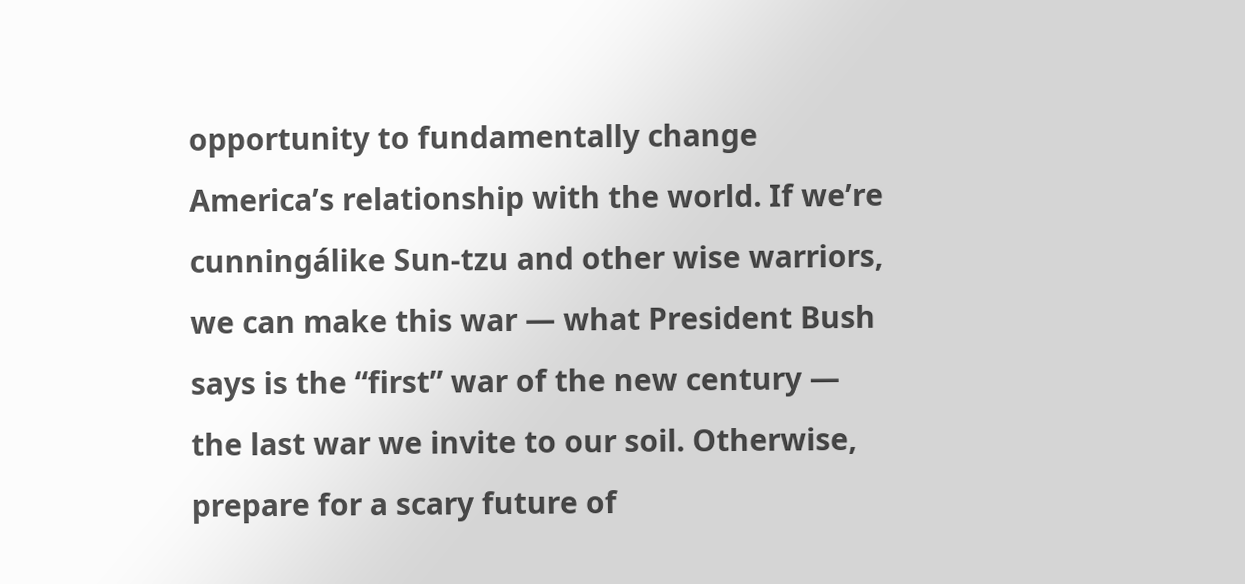opportunity to fundamentally change America’s relationship with the world. If we’re cunningálike Sun-tzu and other wise warriors, we can make this war — what President Bush says is the “first” war of the new century — the last war we invite to our soil. Otherwise, prepare for a scary future of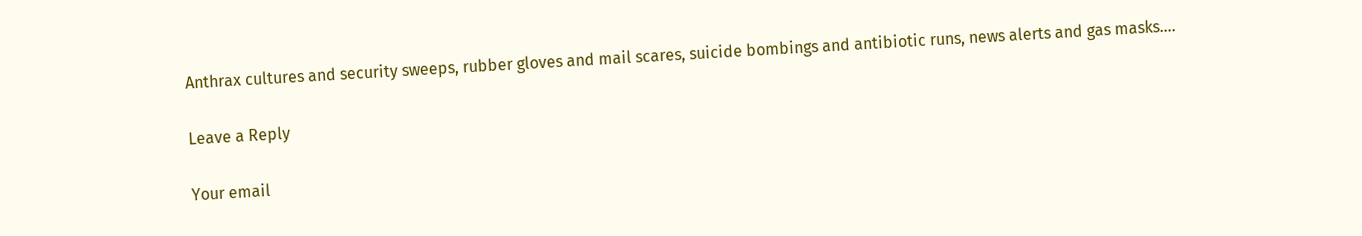Anthrax cultures and security sweeps, rubber gloves and mail scares, suicide bombings and antibiotic runs, news alerts and gas masks….

Leave a Reply

Your email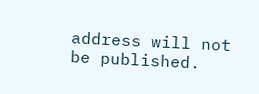address will not be published.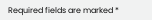Required fields are marked *